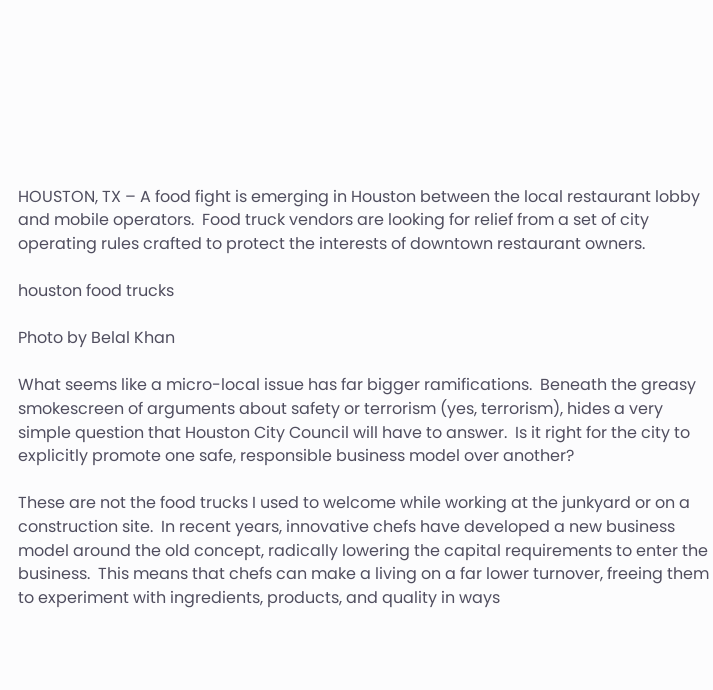HOUSTON, TX – A food fight is emerging in Houston between the local restaurant lobby and mobile operators.  Food truck vendors are looking for relief from a set of city operating rules crafted to protect the interests of downtown restaurant owners.

houston food trucks

Photo by Belal Khan

What seems like a micro-local issue has far bigger ramifications.  Beneath the greasy smokescreen of arguments about safety or terrorism (yes, terrorism), hides a very simple question that Houston City Council will have to answer.  Is it right for the city to explicitly promote one safe, responsible business model over another?

These are not the food trucks I used to welcome while working at the junkyard or on a construction site.  In recent years, innovative chefs have developed a new business model around the old concept, radically lowering the capital requirements to enter the business.  This means that chefs can make a living on a far lower turnover, freeing them to experiment with ingredients, products, and quality in ways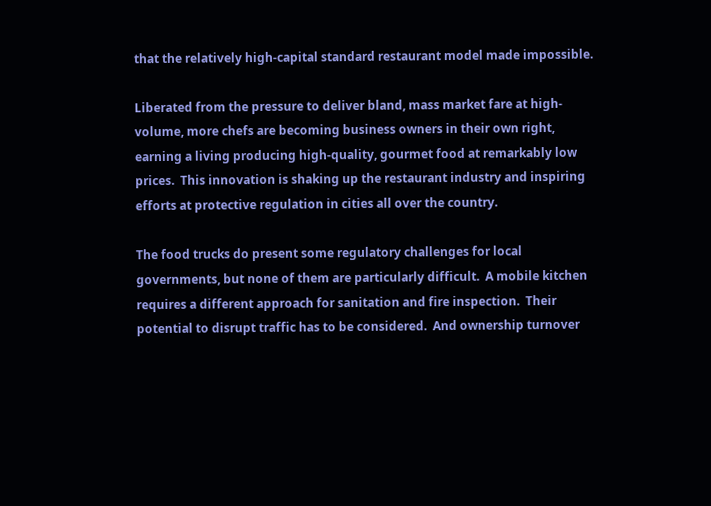that the relatively high-capital standard restaurant model made impossible.

Liberated from the pressure to deliver bland, mass market fare at high-volume, more chefs are becoming business owners in their own right, earning a living producing high-quality, gourmet food at remarkably low prices.  This innovation is shaking up the restaurant industry and inspiring efforts at protective regulation in cities all over the country.

The food trucks do present some regulatory challenges for local governments, but none of them are particularly difficult.  A mobile kitchen requires a different approach for sanitation and fire inspection.  Their potential to disrupt traffic has to be considered.  And ownership turnover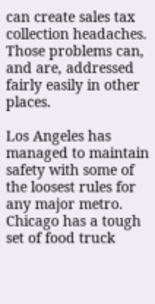can create sales tax collection headaches.  Those problems can, and are, addressed fairly easily in other places.

Los Angeles has managed to maintain safety with some of the loosest rules for any major metro.  Chicago has a tough set of food truck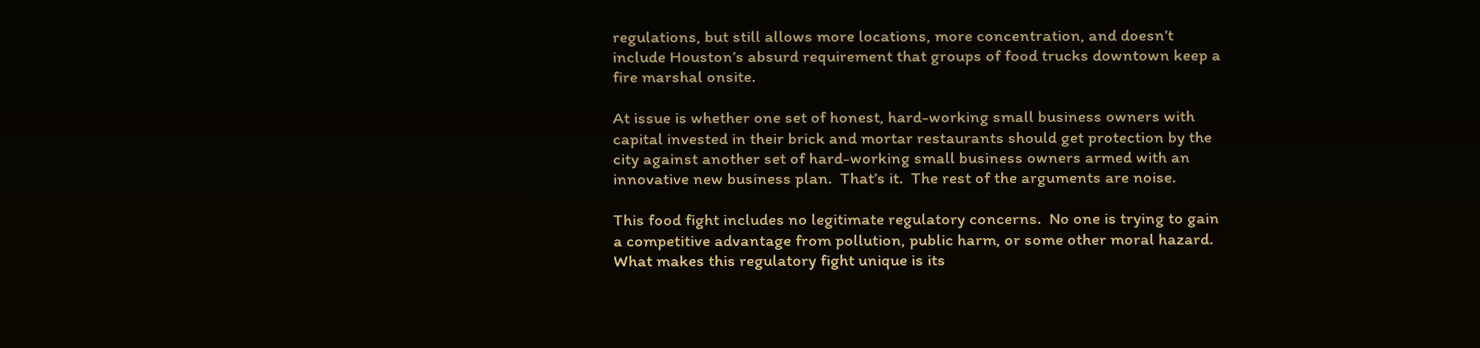regulations, but still allows more locations, more concentration, and doesn’t include Houston’s absurd requirement that groups of food trucks downtown keep a fire marshal onsite.

At issue is whether one set of honest, hard-working small business owners with capital invested in their brick and mortar restaurants should get protection by the city against another set of hard-working small business owners armed with an innovative new business plan.  That’s it.  The rest of the arguments are noise.

This food fight includes no legitimate regulatory concerns.  No one is trying to gain a competitive advantage from pollution, public harm, or some other moral hazard.  What makes this regulatory fight unique is its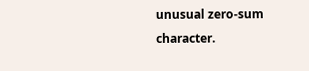unusual zero-sum character.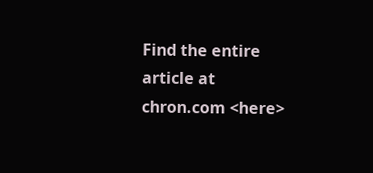Find the entire article at chron.com <here>